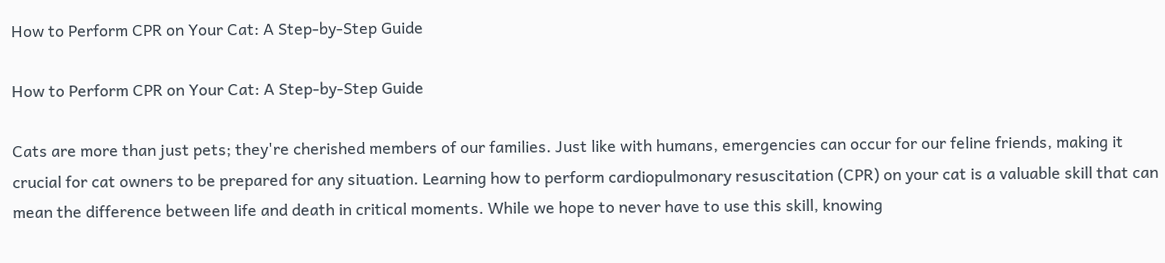How to Perform CPR on Your Cat: A Step-by-Step Guide

How to Perform CPR on Your Cat: A Step-by-Step Guide

Cats are more than just pets; they're cherished members of our families. Just like with humans, emergencies can occur for our feline friends, making it crucial for cat owners to be prepared for any situation. Learning how to perform cardiopulmonary resuscitation (CPR) on your cat is a valuable skill that can mean the difference between life and death in critical moments. While we hope to never have to use this skill, knowing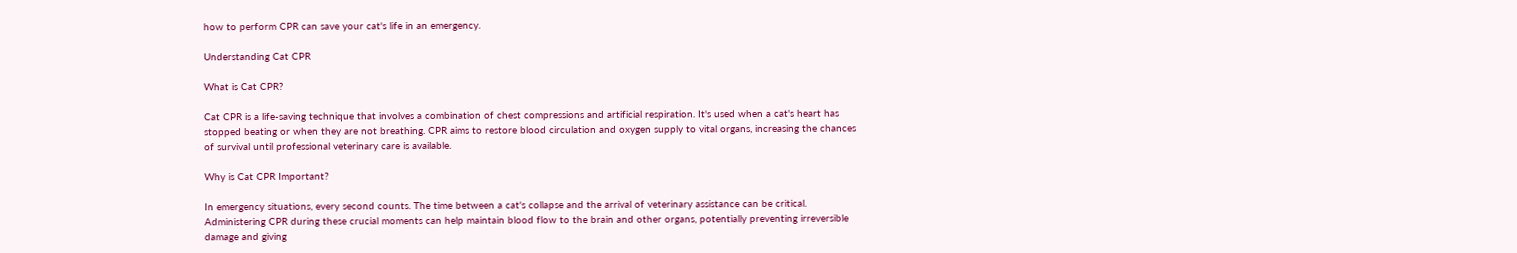how to perform CPR can save your cat's life in an emergency.

Understanding Cat CPR

What is Cat CPR?

Cat CPR is a life-saving technique that involves a combination of chest compressions and artificial respiration. It's used when a cat's heart has stopped beating or when they are not breathing. CPR aims to restore blood circulation and oxygen supply to vital organs, increasing the chances of survival until professional veterinary care is available.

Why is Cat CPR Important?

In emergency situations, every second counts. The time between a cat's collapse and the arrival of veterinary assistance can be critical. Administering CPR during these crucial moments can help maintain blood flow to the brain and other organs, potentially preventing irreversible damage and giving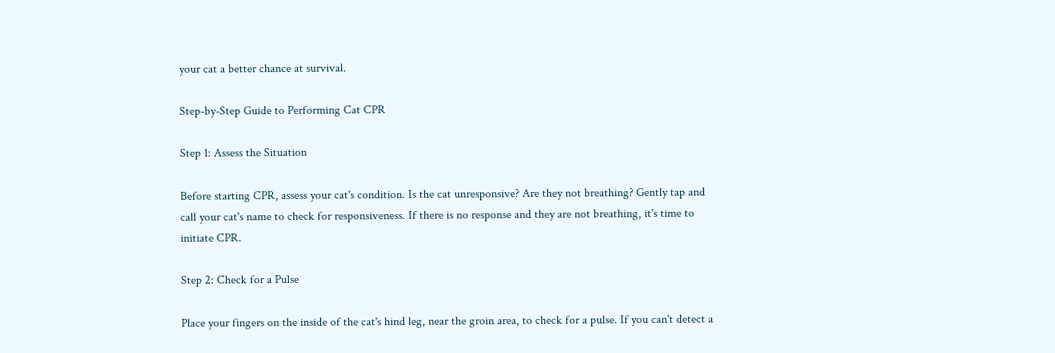your cat a better chance at survival.

Step-by-Step Guide to Performing Cat CPR

Step 1: Assess the Situation

Before starting CPR, assess your cat's condition. Is the cat unresponsive? Are they not breathing? Gently tap and call your cat's name to check for responsiveness. If there is no response and they are not breathing, it's time to initiate CPR.

Step 2: Check for a Pulse

Place your fingers on the inside of the cat's hind leg, near the groin area, to check for a pulse. If you can't detect a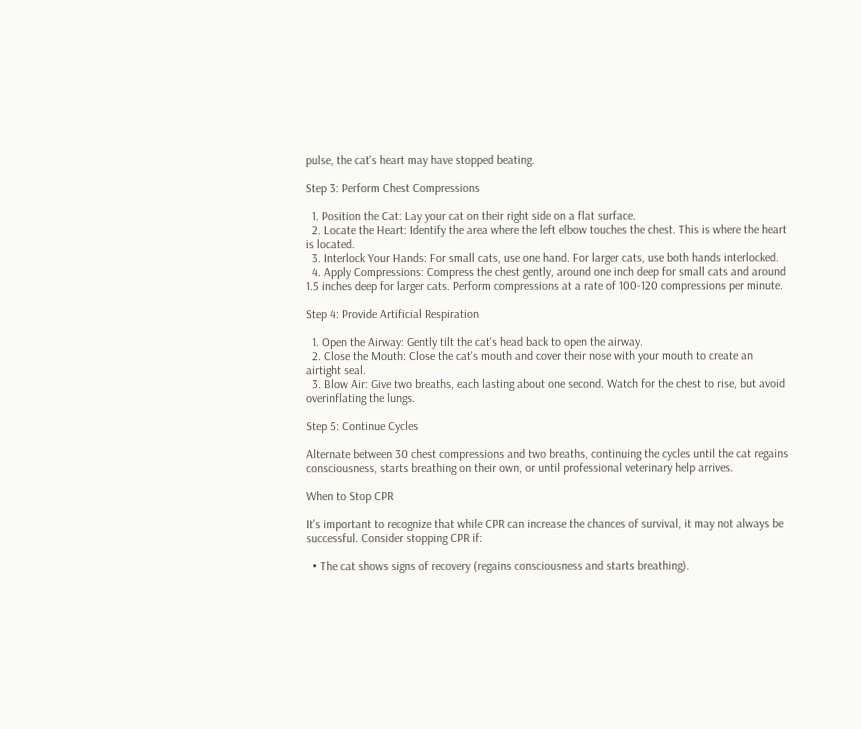pulse, the cat's heart may have stopped beating.

Step 3: Perform Chest Compressions

  1. Position the Cat: Lay your cat on their right side on a flat surface.
  2. Locate the Heart: Identify the area where the left elbow touches the chest. This is where the heart is located.
  3. Interlock Your Hands: For small cats, use one hand. For larger cats, use both hands interlocked.
  4. Apply Compressions: Compress the chest gently, around one inch deep for small cats and around 1.5 inches deep for larger cats. Perform compressions at a rate of 100-120 compressions per minute.

Step 4: Provide Artificial Respiration

  1. Open the Airway: Gently tilt the cat's head back to open the airway.
  2. Close the Mouth: Close the cat's mouth and cover their nose with your mouth to create an airtight seal.
  3. Blow Air: Give two breaths, each lasting about one second. Watch for the chest to rise, but avoid overinflating the lungs.

Step 5: Continue Cycles

Alternate between 30 chest compressions and two breaths, continuing the cycles until the cat regains consciousness, starts breathing on their own, or until professional veterinary help arrives.

When to Stop CPR

It's important to recognize that while CPR can increase the chances of survival, it may not always be successful. Consider stopping CPR if:

  • The cat shows signs of recovery (regains consciousness and starts breathing).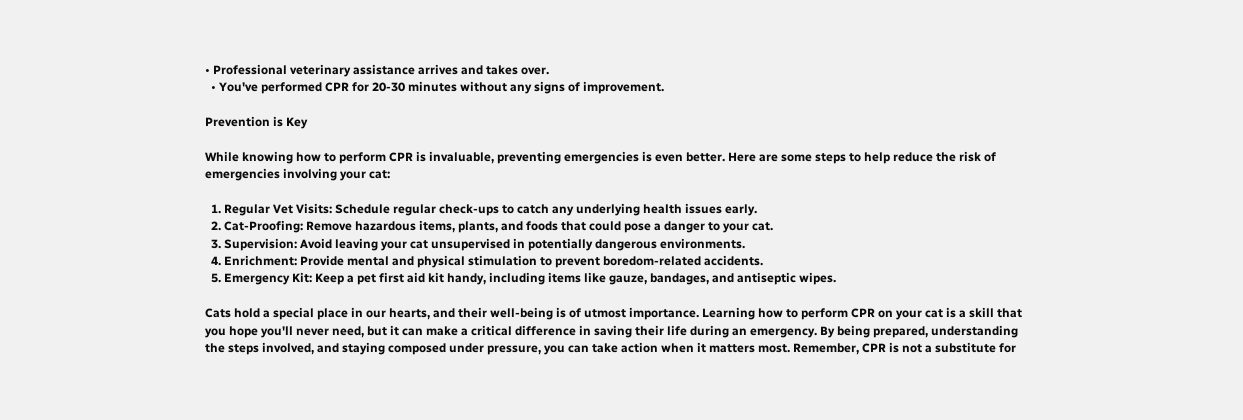• Professional veterinary assistance arrives and takes over.
  • You've performed CPR for 20-30 minutes without any signs of improvement.

Prevention is Key

While knowing how to perform CPR is invaluable, preventing emergencies is even better. Here are some steps to help reduce the risk of emergencies involving your cat:

  1. Regular Vet Visits: Schedule regular check-ups to catch any underlying health issues early.
  2. Cat-Proofing: Remove hazardous items, plants, and foods that could pose a danger to your cat.
  3. Supervision: Avoid leaving your cat unsupervised in potentially dangerous environments.
  4. Enrichment: Provide mental and physical stimulation to prevent boredom-related accidents.
  5. Emergency Kit: Keep a pet first aid kit handy, including items like gauze, bandages, and antiseptic wipes.

Cats hold a special place in our hearts, and their well-being is of utmost importance. Learning how to perform CPR on your cat is a skill that you hope you'll never need, but it can make a critical difference in saving their life during an emergency. By being prepared, understanding the steps involved, and staying composed under pressure, you can take action when it matters most. Remember, CPR is not a substitute for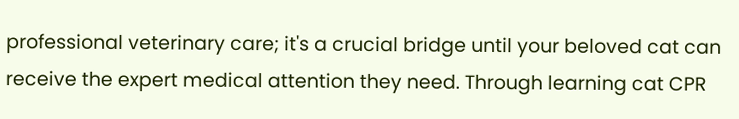professional veterinary care; it's a crucial bridge until your beloved cat can receive the expert medical attention they need. Through learning cat CPR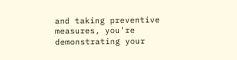and taking preventive measures, you're demonstrating your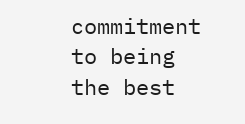commitment to being the best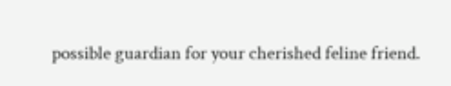possible guardian for your cherished feline friend.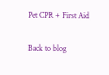Pet CPR + First Aid

Back to blog